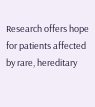Research offers hope for patients affected by rare, hereditary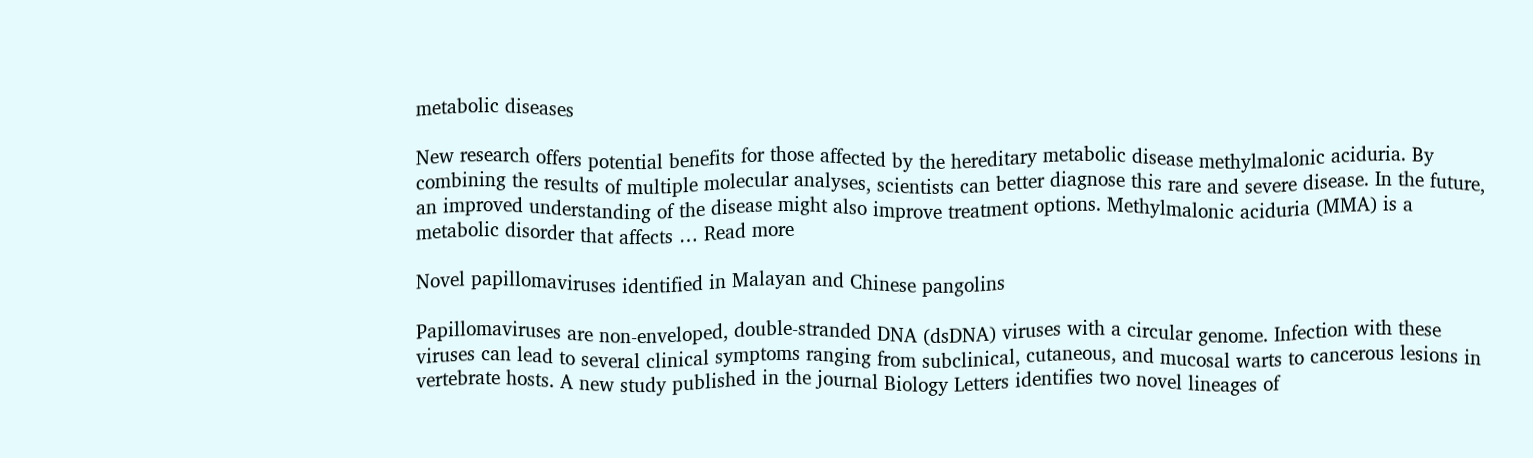metabolic diseases

New research offers potential benefits for those affected by the hereditary metabolic disease methylmalonic aciduria. By combining the results of multiple molecular analyses, scientists can better diagnose this rare and severe disease. In the future, an improved understanding of the disease might also improve treatment options. Methylmalonic aciduria (MMA) is a metabolic disorder that affects … Read more

Novel papillomaviruses identified in Malayan and Chinese pangolins

Papillomaviruses are non-enveloped, double-stranded DNA (dsDNA) viruses with a circular genome. Infection with these viruses can lead to several clinical symptoms ranging from subclinical, cutaneous, and mucosal warts to cancerous lesions in vertebrate hosts. A new study published in the journal Biology Letters identifies two novel lineages of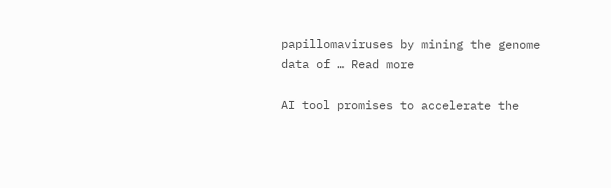papillomaviruses by mining the genome data of … Read more

AI tool promises to accelerate the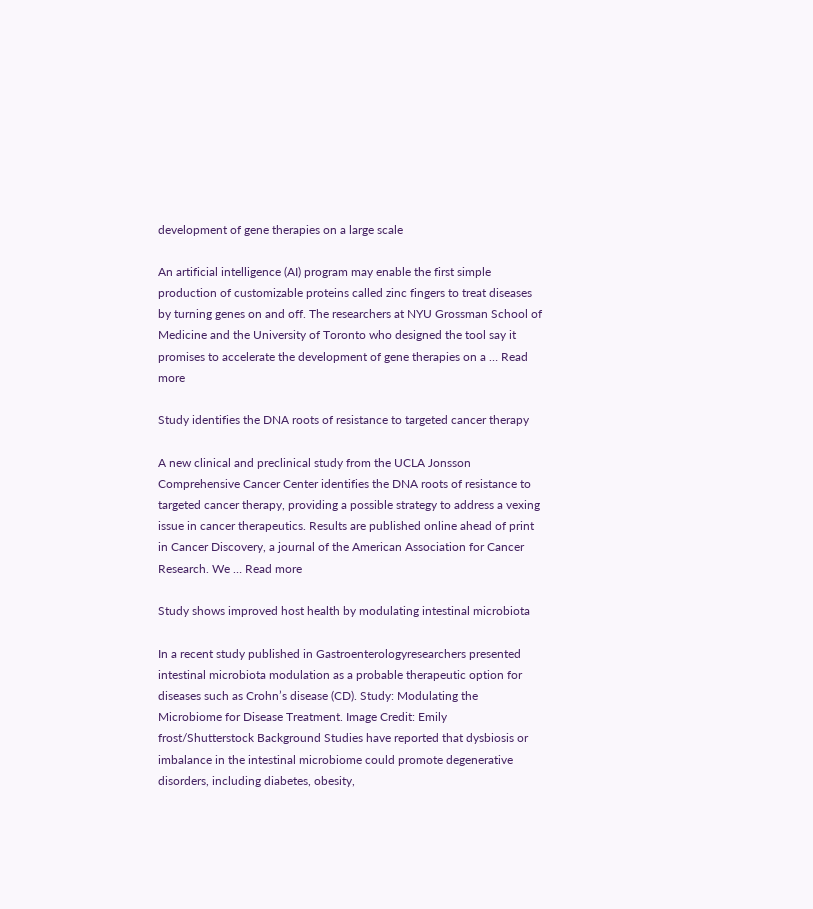development of gene therapies on a large scale

An artificial intelligence (AI) program may enable the first simple production of customizable proteins called zinc fingers to treat diseases by turning genes on and off. The researchers at NYU Grossman School of Medicine and the University of Toronto who designed the tool say it promises to accelerate the development of gene therapies on a … Read more

Study identifies the DNA roots of resistance to targeted cancer therapy

A new clinical and preclinical study from the UCLA Jonsson Comprehensive Cancer Center identifies the DNA roots of resistance to targeted cancer therapy, providing a possible strategy to address a vexing issue in cancer therapeutics. Results are published online ahead of print in Cancer Discovery, a journal of the American Association for Cancer Research. We … Read more

Study shows improved host health by modulating intestinal microbiota

In a recent study published in Gastroenterologyresearchers presented intestinal microbiota modulation as a probable therapeutic option for diseases such as Crohn’s disease (CD). Study: Modulating the Microbiome for Disease Treatment. Image Credit: Emily frost/Shutterstock Background Studies have reported that dysbiosis or imbalance in the intestinal microbiome could promote degenerative disorders, including diabetes, obesity,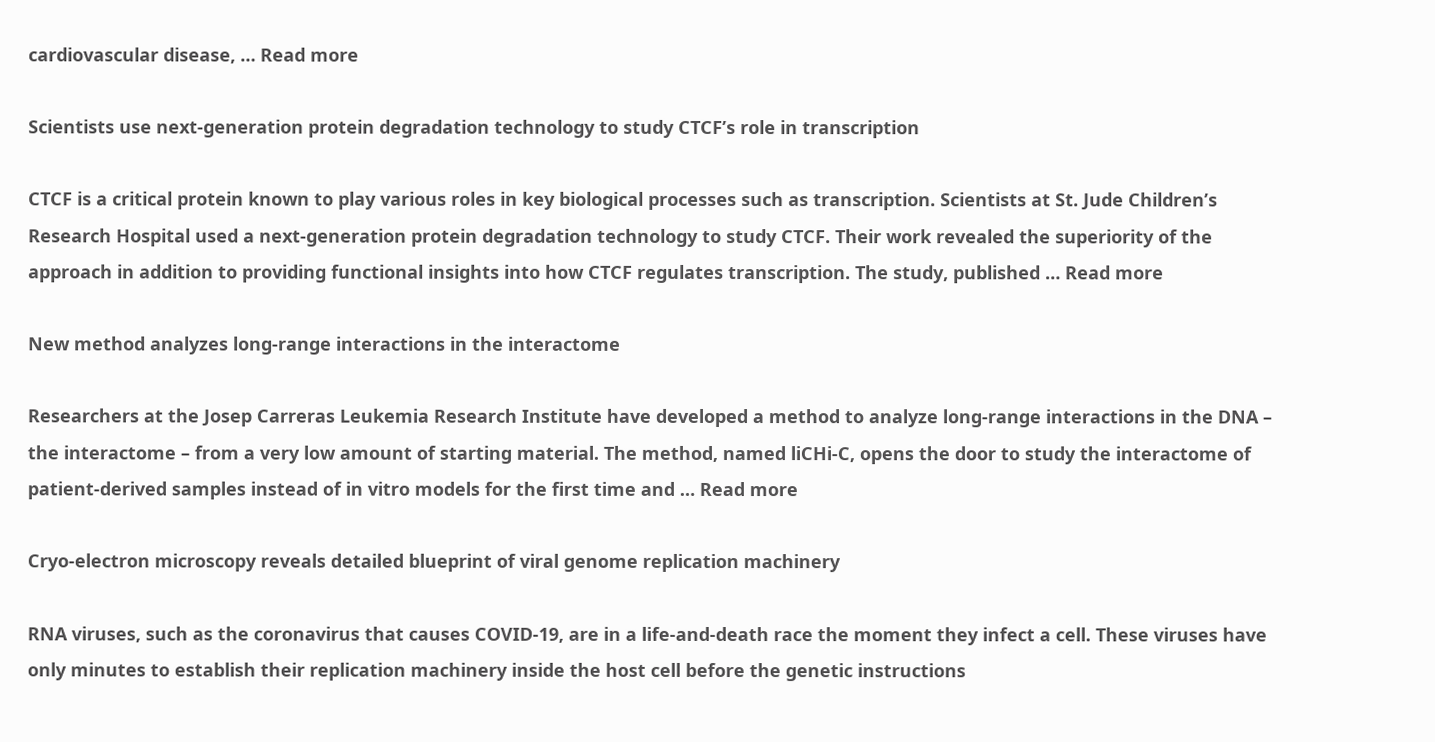cardiovascular disease, … Read more

Scientists use next-generation protein degradation technology to study CTCF’s role in transcription

CTCF is a critical protein known to play various roles in key biological processes such as transcription. Scientists at St. Jude Children’s Research Hospital used a next-generation protein degradation technology to study CTCF. Their work revealed the superiority of the approach in addition to providing functional insights into how CTCF regulates transcription. The study, published … Read more

New method analyzes long-range interactions in the interactome

Researchers at the Josep Carreras Leukemia Research Institute have developed a method to analyze long-range interactions in the DNA – the interactome – from a very low amount of starting material. The method, named liCHi-C, opens the door to study the interactome of patient-derived samples instead of in vitro models for the first time and … Read more

Cryo-electron microscopy reveals detailed blueprint of viral genome replication machinery

RNA viruses, such as the coronavirus that causes COVID-19, are in a life-and-death race the moment they infect a cell. These viruses have only minutes to establish their replication machinery inside the host cell before the genetic instructions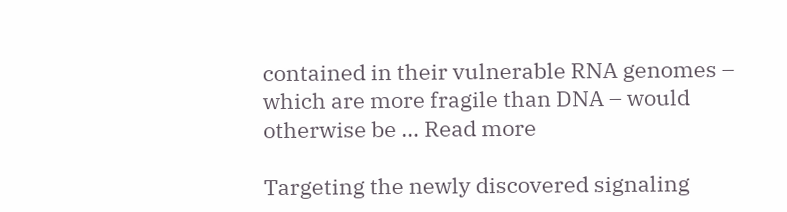contained in their vulnerable RNA genomes – which are more fragile than DNA – would otherwise be … Read more

Targeting the newly discovered signaling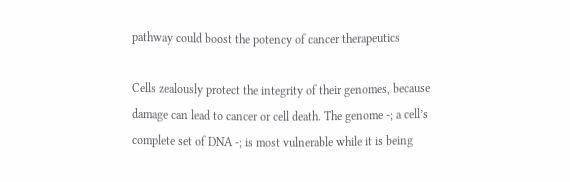pathway could boost the potency of cancer therapeutics

Cells zealously protect the integrity of their genomes, because damage can lead to cancer or cell death. The genome -; a cell’s complete set of DNA -; is most vulnerable while it is being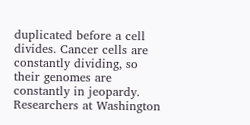duplicated before a cell divides. Cancer cells are constantly dividing, so their genomes are constantly in jeopardy. Researchers at Washington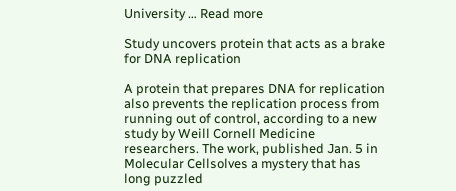University … Read more

Study uncovers protein that acts as a brake for DNA replication

A protein that prepares DNA for replication also prevents the replication process from running out of control, according to a new study by Weill Cornell Medicine researchers. The work, published Jan. 5 in Molecular Cellsolves a mystery that has long puzzled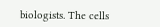biologists. The cells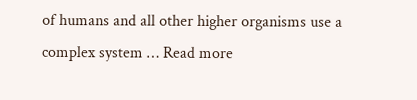of humans and all other higher organisms use a complex system … Read more